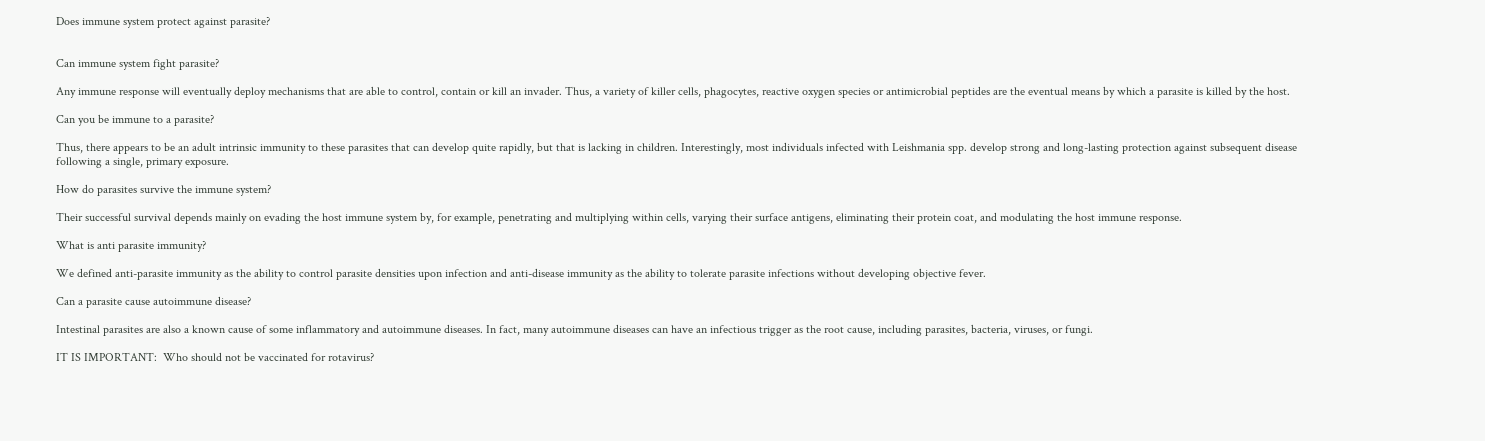Does immune system protect against parasite?


Can immune system fight parasite?

Any immune response will eventually deploy mechanisms that are able to control, contain or kill an invader. Thus, a variety of killer cells, phagocytes, reactive oxygen species or antimicrobial peptides are the eventual means by which a parasite is killed by the host.

Can you be immune to a parasite?

Thus, there appears to be an adult intrinsic immunity to these parasites that can develop quite rapidly, but that is lacking in children. Interestingly, most individuals infected with Leishmania spp. develop strong and long-lasting protection against subsequent disease following a single, primary exposure.

How do parasites survive the immune system?

Their successful survival depends mainly on evading the host immune system by, for example, penetrating and multiplying within cells, varying their surface antigens, eliminating their protein coat, and modulating the host immune response.

What is anti parasite immunity?

We defined anti-parasite immunity as the ability to control parasite densities upon infection and anti-disease immunity as the ability to tolerate parasite infections without developing objective fever.

Can a parasite cause autoimmune disease?

Intestinal parasites are also a known cause of some inflammatory and autoimmune diseases. In fact, many autoimmune diseases can have an infectious trigger as the root cause, including parasites, bacteria, viruses, or fungi.

IT IS IMPORTANT:  Who should not be vaccinated for rotavirus?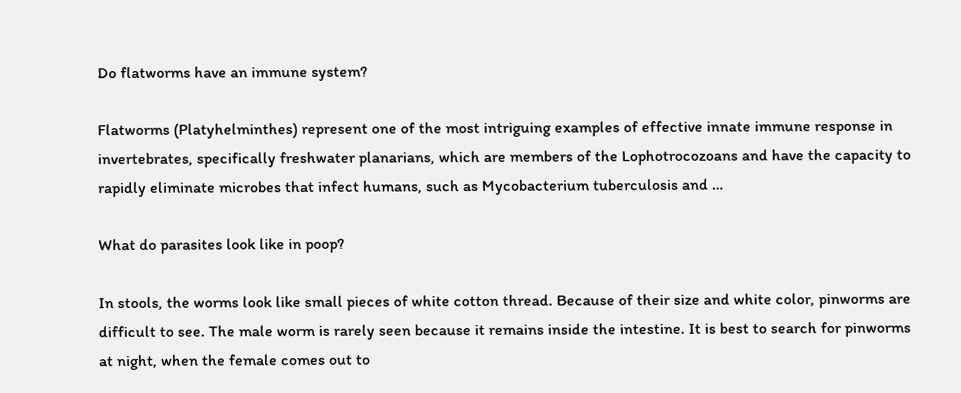Do flatworms have an immune system?

Flatworms (Platyhelminthes) represent one of the most intriguing examples of effective innate immune response in invertebrates, specifically freshwater planarians, which are members of the Lophotrocozoans and have the capacity to rapidly eliminate microbes that infect humans, such as Mycobacterium tuberculosis and …

What do parasites look like in poop?

In stools, the worms look like small pieces of white cotton thread. Because of their size and white color, pinworms are difficult to see. The male worm is rarely seen because it remains inside the intestine. It is best to search for pinworms at night, when the female comes out to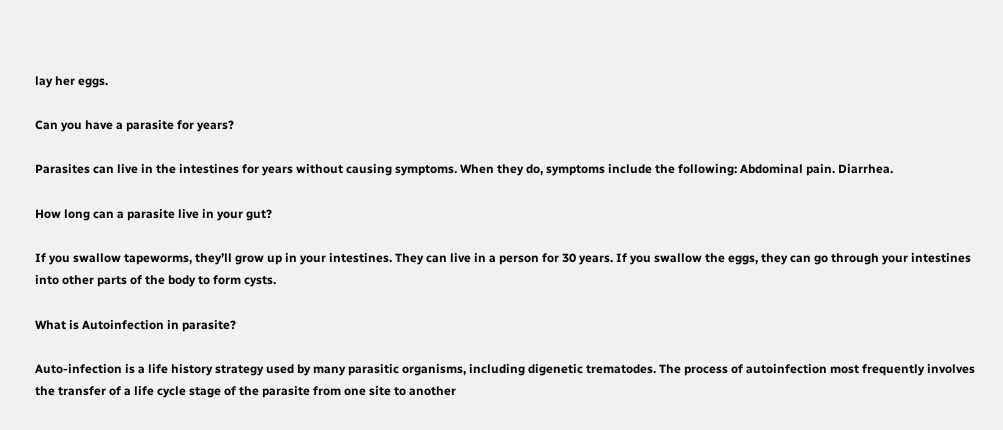lay her eggs.

Can you have a parasite for years?

Parasites can live in the intestines for years without causing symptoms. When they do, symptoms include the following: Abdominal pain. Diarrhea.

How long can a parasite live in your gut?

If you swallow tapeworms, they’ll grow up in your intestines. They can live in a person for 30 years. If you swallow the eggs, they can go through your intestines into other parts of the body to form cysts.

What is Autoinfection in parasite?

Auto-infection is a life history strategy used by many parasitic organisms, including digenetic trematodes. The process of autoinfection most frequently involves the transfer of a life cycle stage of the parasite from one site to another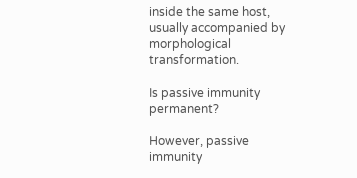inside the same host, usually accompanied by morphological transformation.

Is passive immunity permanent?

However, passive immunity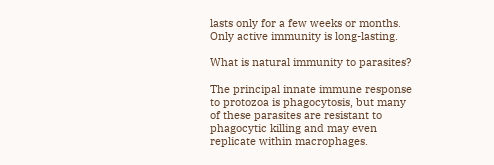lasts only for a few weeks or months. Only active immunity is long-lasting.

What is natural immunity to parasites?

The principal innate immune response to protozoa is phagocytosis, but many of these parasites are resistant to phagocytic killing and may even replicate within macrophages.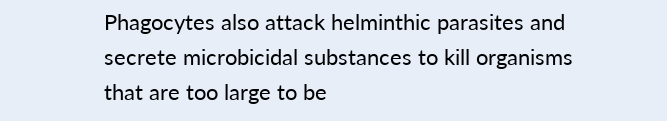Phagocytes also attack helminthic parasites and secrete microbicidal substances to kill organisms that are too large to be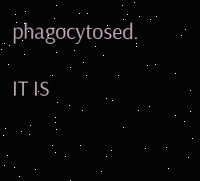phagocytosed.

IT IS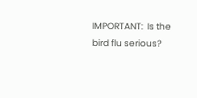IMPORTANT:  Is the bird flu serious?